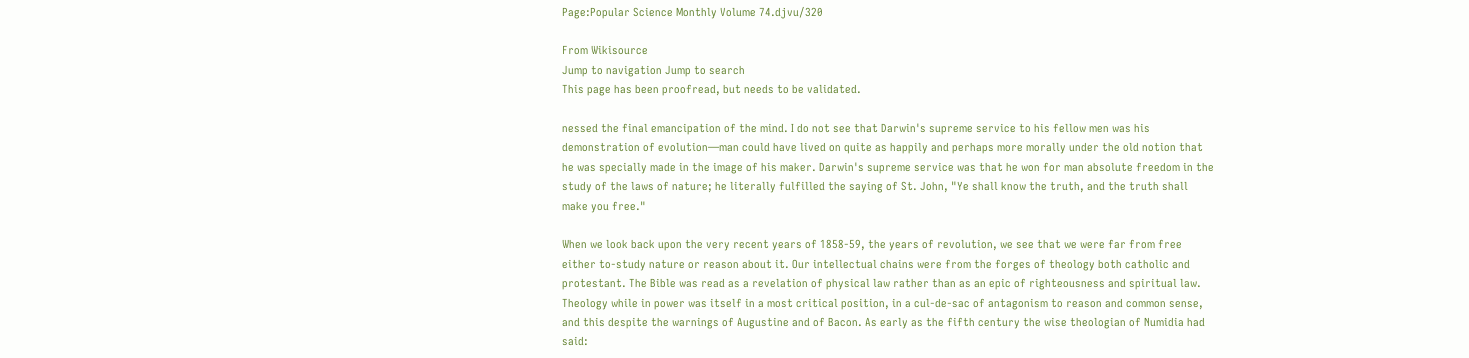Page:Popular Science Monthly Volume 74.djvu/320

From Wikisource
Jump to navigation Jump to search
This page has been proofread, but needs to be validated.

nessed the final emancipation of the mind. I do not see that Darwin's supreme service to his fellow men was his demonstration of evolution—man could have lived on quite as happily and perhaps more morally under the old notion that he was specially made in the image of his maker. Darwin's supreme service was that he won for man absolute freedom in the study of the laws of nature; he literally fulfilled the saying of St. John, "Ye shall know the truth, and the truth shall make you free."

When we look back upon the very recent years of 1858-59, the years of revolution, we see that we were far from free either to-study nature or reason about it. Our intellectual chains were from the forges of theology both catholic and protestant. The Bible was read as a revelation of physical law rather than as an epic of righteousness and spiritual law. Theology while in power was itself in a most critical position, in a cul-de-sac of antagonism to reason and common sense, and this despite the warnings of Augustine and of Bacon. As early as the fifth century the wise theologian of Numidia had said: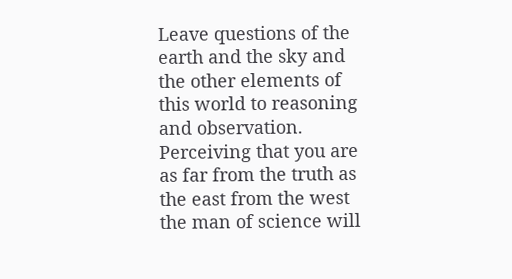Leave questions of the earth and the sky and the other elements of this world to reasoning and observation. Perceiving that you are as far from the truth as the east from the west the man of science will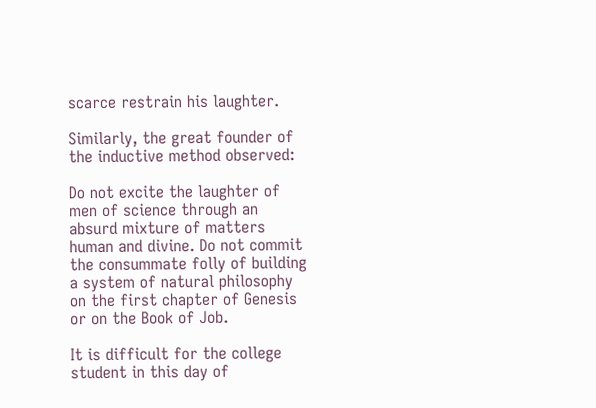scarce restrain his laughter.

Similarly, the great founder of the inductive method observed:

Do not excite the laughter of men of science through an absurd mixture of matters human and divine. Do not commit the consummate folly of building a system of natural philosophy on the first chapter of Genesis or on the Book of Job.

It is difficult for the college student in this day of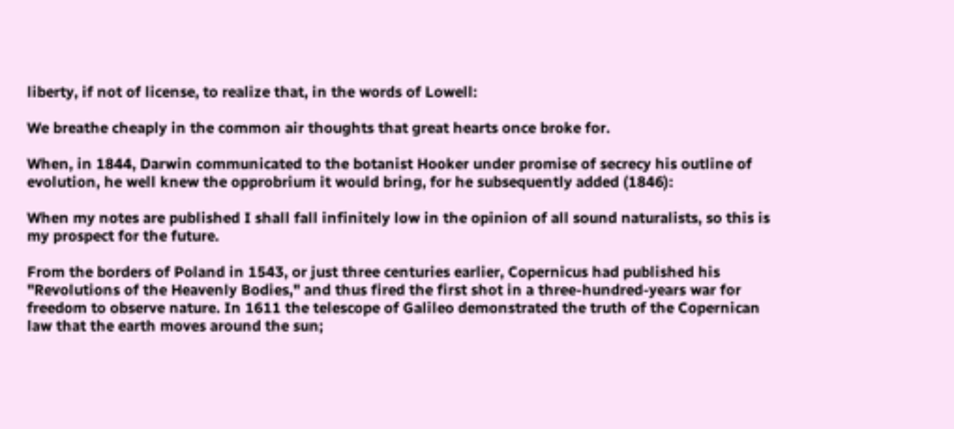liberty, if not of license, to realize that, in the words of Lowell:

We breathe cheaply in the common air thoughts that great hearts once broke for.

When, in 1844, Darwin communicated to the botanist Hooker under promise of secrecy his outline of evolution, he well knew the opprobrium it would bring, for he subsequently added (1846):

When my notes are published I shall fall infinitely low in the opinion of all sound naturalists, so this is my prospect for the future.

From the borders of Poland in 1543, or just three centuries earlier, Copernicus had published his "Revolutions of the Heavenly Bodies," and thus fired the first shot in a three-hundred-years war for freedom to observe nature. In 1611 the telescope of Galileo demonstrated the truth of the Copernican law that the earth moves around the sun;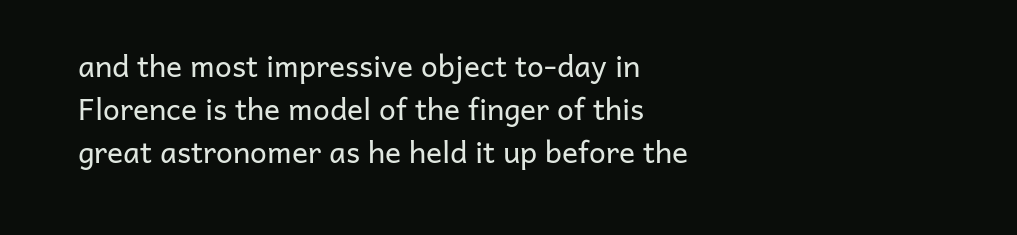and the most impressive object to-day in Florence is the model of the finger of this great astronomer as he held it up before the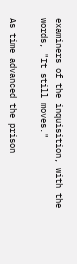examiners of the inquisition, with the words, "It still moves."

As time advanced the prison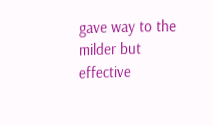gave way to the milder but effective